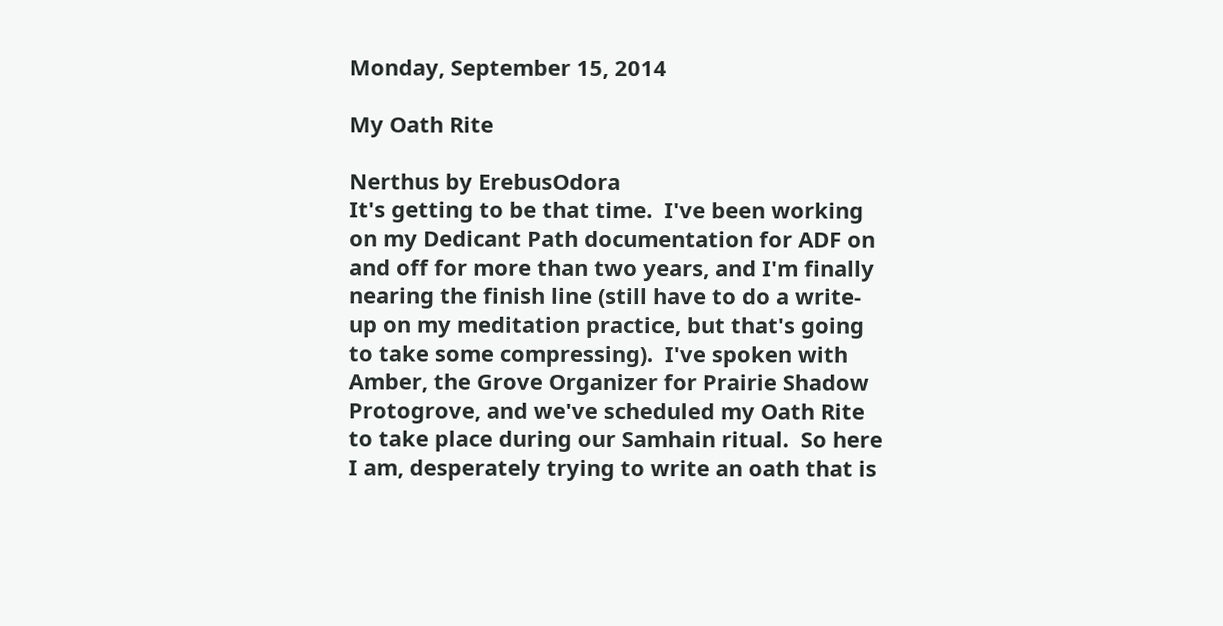Monday, September 15, 2014

My Oath Rite

Nerthus by ErebusOdora
It's getting to be that time.  I've been working on my Dedicant Path documentation for ADF on and off for more than two years, and I'm finally nearing the finish line (still have to do a write-up on my meditation practice, but that's going to take some compressing).  I've spoken with Amber, the Grove Organizer for Prairie Shadow Protogrove, and we've scheduled my Oath Rite to take place during our Samhain ritual.  So here I am, desperately trying to write an oath that is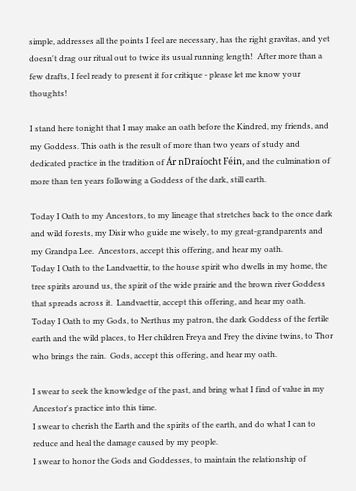simple, addresses all the points I feel are necessary, has the right gravitas, and yet doesn't drag our ritual out to twice its usual running length!  After more than a few drafts, I feel ready to present it for critique - please let me know your thoughts!

I stand here tonight that I may make an oath before the Kindred, my friends, and my Goddess. This oath is the result of more than two years of study and dedicated practice in the tradition of Ár nDraíocht Féin, and the culmination of more than ten years following a Goddess of the dark, still earth.

Today I Oath to my Ancestors, to my lineage that stretches back to the once dark and wild forests, my Disir who guide me wisely, to my great-grandparents and my Grandpa Lee.  Ancestors, accept this offering, and hear my oath.
Today I Oath to the Landvaettir, to the house spirit who dwells in my home, the tree spirits around us, the spirit of the wide prairie and the brown river Goddess that spreads across it.  Landvaettir, accept this offering, and hear my oath.
Today I Oath to my Gods, to Nerthus my patron, the dark Goddess of the fertile earth and the wild places, to Her children Freya and Frey the divine twins, to Thor who brings the rain.  Gods, accept this offering, and hear my oath.

I swear to seek the knowledge of the past, and bring what I find of value in my Ancestor's practice into this time.
I swear to cherish the Earth and the spirits of the earth, and do what I can to reduce and heal the damage caused by my people.
I swear to honor the Gods and Goddesses, to maintain the relationship of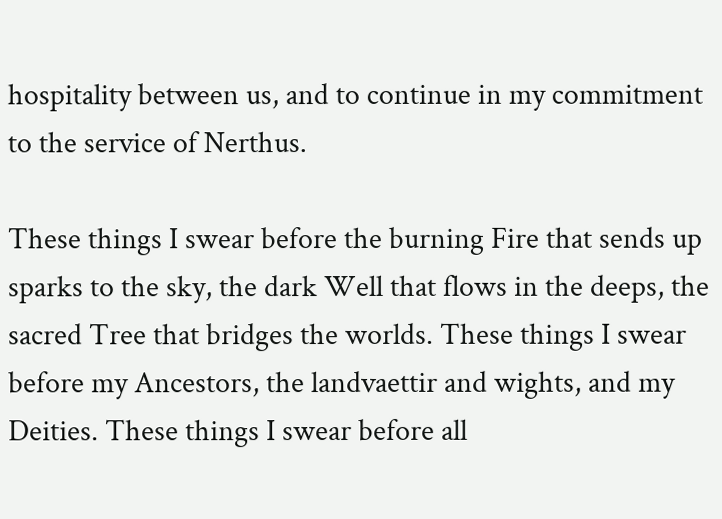hospitality between us, and to continue in my commitment to the service of Nerthus.

These things I swear before the burning Fire that sends up sparks to the sky, the dark Well that flows in the deeps, the sacred Tree that bridges the worlds. These things I swear before my Ancestors, the landvaettir and wights, and my Deities. These things I swear before all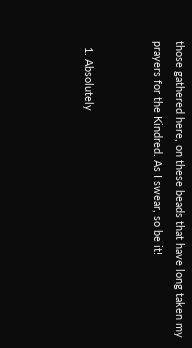those gathered here, on these beads that have long taken my prayers for the Kindred. As I swear, so be it!


  1. Absolutely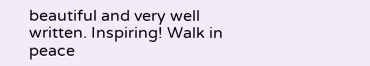beautiful and very well written. Inspiring! Walk in peace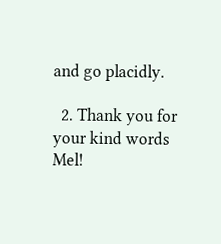and go placidly.

  2. Thank you for your kind words Mel!